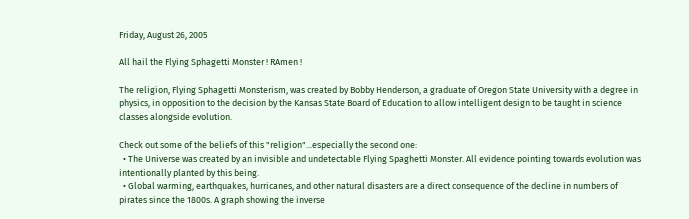Friday, August 26, 2005

All hail the Flying Sphagetti Monster ! RAmen !

The religion, Flying Sphagetti Monsterism, was created by Bobby Henderson, a graduate of Oregon State University with a degree in physics, in opposition to the decision by the Kansas State Board of Education to allow intelligent design to be taught in science classes alongside evolution.

Check out some of the beliefs of this "religion"...especially the second one:
  • The Universe was created by an invisible and undetectable Flying Spaghetti Monster. All evidence pointing towards evolution was intentionally planted by this being.
  • Global warming, earthquakes, hurricanes, and other natural disasters are a direct consequence of the decline in numbers of pirates since the 1800s. A graph showing the inverse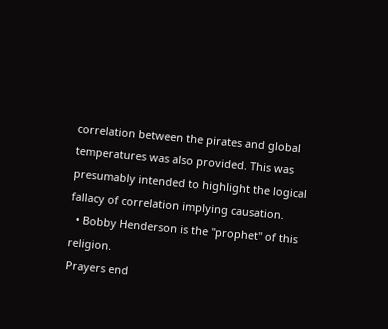correlation between the pirates and global temperatures was also provided. This was presumably intended to highlight the logical fallacy of correlation implying causation.
  • Bobby Henderson is the "prophet" of this religion.
Prayers end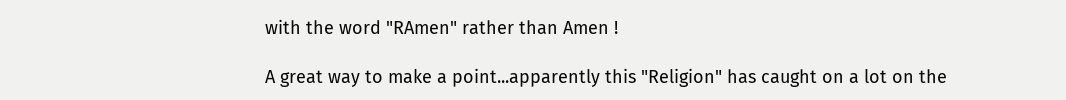with the word "RAmen" rather than Amen !

A great way to make a point...apparently this "Religion" has caught on a lot on the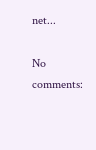net...

No comments: